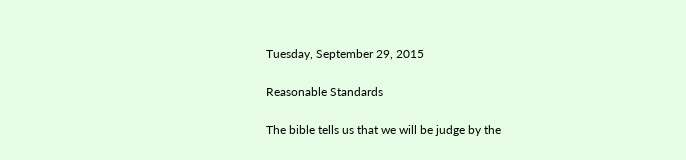Tuesday, September 29, 2015

Reasonable Standards

The bible tells us that we will be judge by the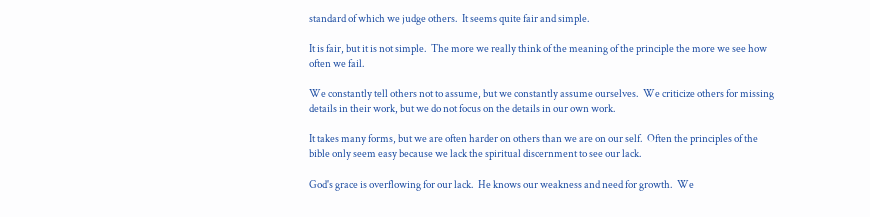standard of which we judge others.  It seems quite fair and simple.

It is fair, but it is not simple.  The more we really think of the meaning of the principle the more we see how often we fail.

We constantly tell others not to assume, but we constantly assume ourselves.  We criticize others for missing details in their work, but we do not focus on the details in our own work.

It takes many forms, but we are often harder on others than we are on our self.  Often the principles of the bible only seem easy because we lack the spiritual discernment to see our lack.

God's grace is overflowing for our lack.  He knows our weakness and need for growth.  We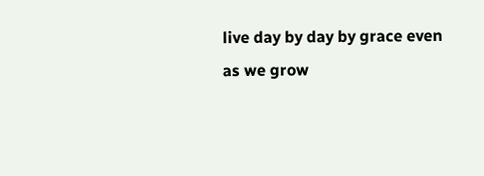live day by day by grace even as we grow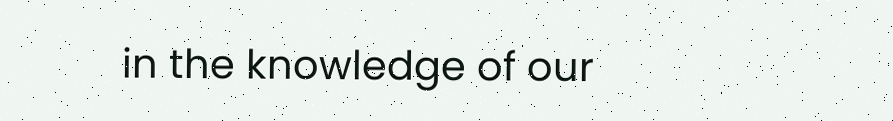in the knowledge of our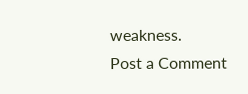weakness.
Post a Comment